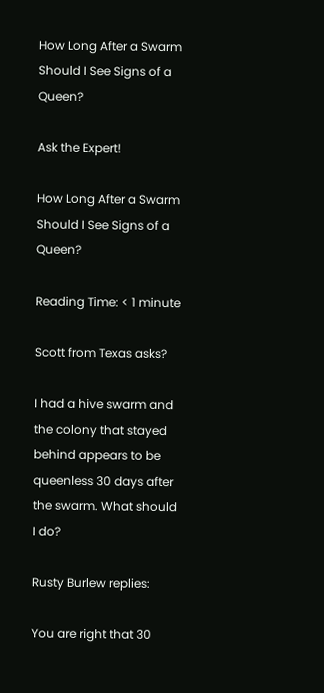How Long After a Swarm Should I See Signs of a Queen?

Ask the Expert!

How Long After a Swarm Should I See Signs of a Queen?

Reading Time: < 1 minute

Scott from Texas asks?

I had a hive swarm and the colony that stayed behind appears to be queenless 30 days after the swarm. What should I do?

Rusty Burlew replies:

You are right that 30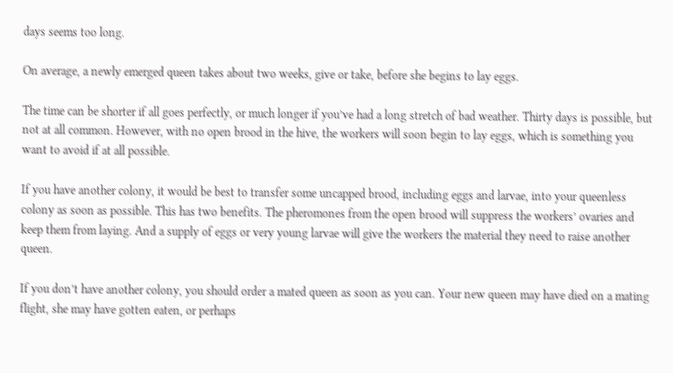days seems too long.

On average, a newly emerged queen takes about two weeks, give or take, before she begins to lay eggs.

The time can be shorter if all goes perfectly, or much longer if you’ve had a long stretch of bad weather. Thirty days is possible, but not at all common. However, with no open brood in the hive, the workers will soon begin to lay eggs, which is something you want to avoid if at all possible.

If you have another colony, it would be best to transfer some uncapped brood, including eggs and larvae, into your queenless colony as soon as possible. This has two benefits. The pheromones from the open brood will suppress the workers’ ovaries and keep them from laying. And a supply of eggs or very young larvae will give the workers the material they need to raise another queen.

If you don’t have another colony, you should order a mated queen as soon as you can. Your new queen may have died on a mating flight, she may have gotten eaten, or perhaps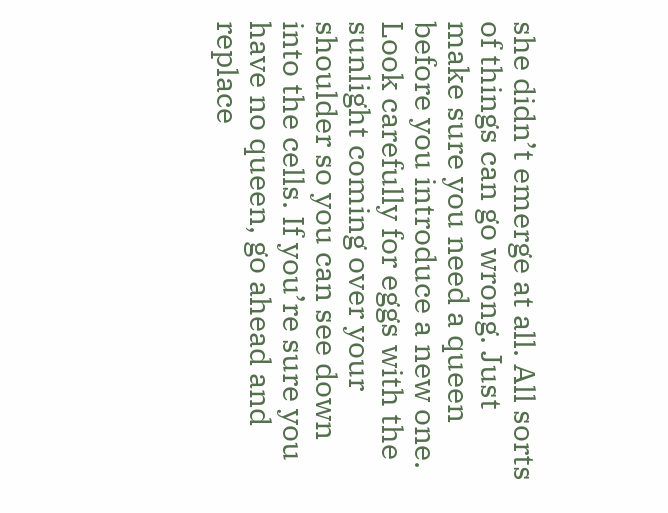she didn’t emerge at all. All sorts of things can go wrong. Just make sure you need a queen before you introduce a new one. Look carefully for eggs with the sunlight coming over your shoulder so you can see down into the cells. If you’re sure you have no queen, go ahead and replace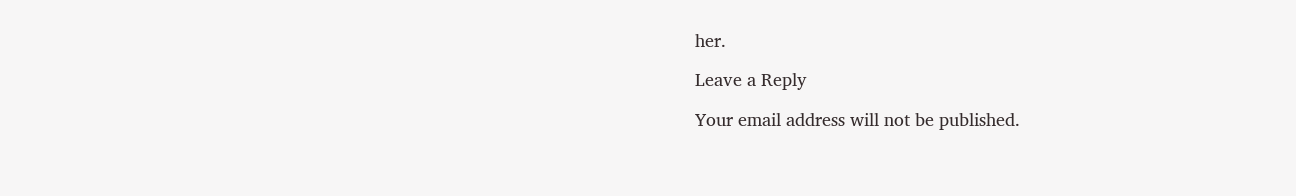her.

Leave a Reply

Your email address will not be published.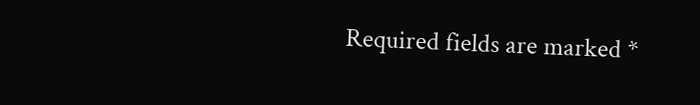Required fields are marked *